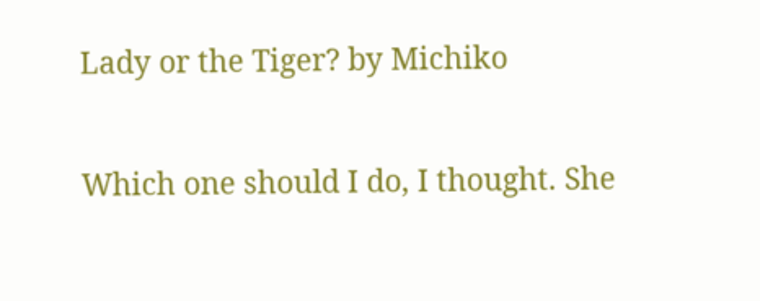Lady or the Tiger? by Michiko

Which one should I do, I thought. She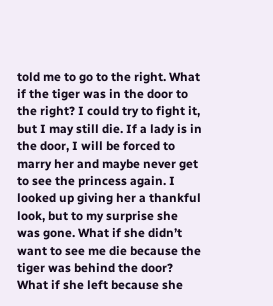told me to go to the right. What if the tiger was in the door to the right? I could try to fight it, but I may still die. If a lady is in the door, I will be forced to marry her and maybe never get to see the princess again. I looked up giving her a thankful look, but to my surprise she was gone. What if she didn’t want to see me die because the tiger was behind the door? What if she left because she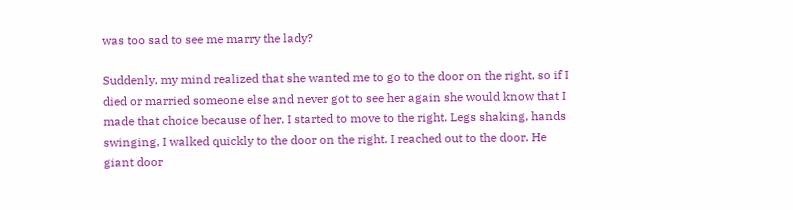was too sad to see me marry the lady?

Suddenly, my mind realized that she wanted me to go to the door on the right, so if I died or married someone else and never got to see her again she would know that I made that choice because of her. I started to move to the right. Legs shaking, hands swinging, I walked quickly to the door on the right. I reached out to the door. He giant door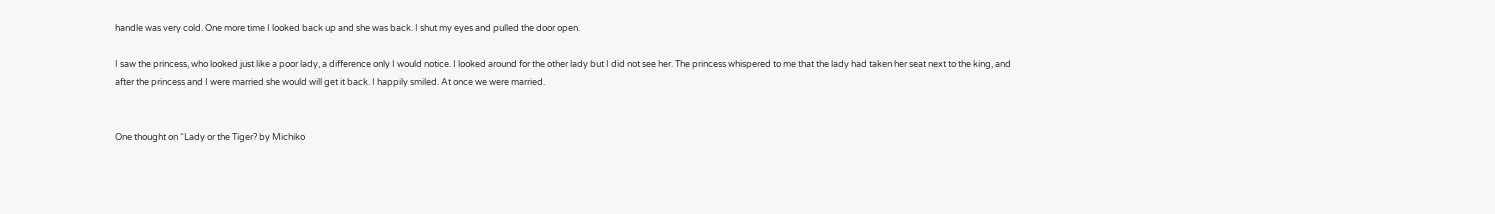handle was very cold. One more time I looked back up and she was back. I shut my eyes and pulled the door open.

I saw the princess, who looked just like a poor lady, a difference only I would notice. I looked around for the other lady but I did not see her. The princess whispered to me that the lady had taken her seat next to the king, and after the princess and I were married she would will get it back. I happily smiled. At once we were married.


One thought on “Lady or the Tiger? by Michiko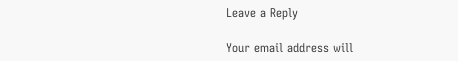Leave a Reply

Your email address will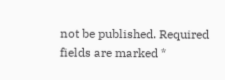not be published. Required fields are marked *